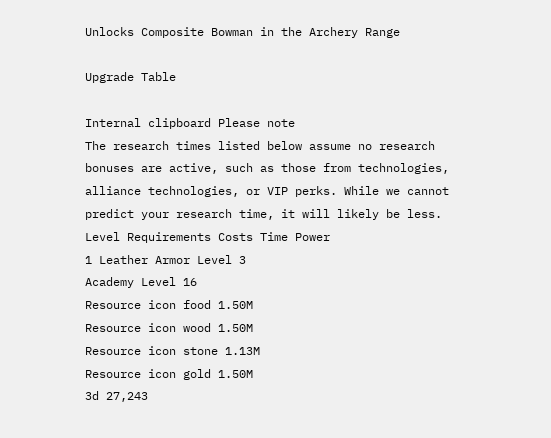Unlocks Composite Bowman in the Archery Range

Upgrade Table

Internal clipboard Please note
The research times listed below assume no research bonuses are active, such as those from technologies, alliance technologies, or VIP perks. While we cannot predict your research time, it will likely be less.
Level Requirements Costs Time Power
1 Leather Armor Level 3
Academy Level 16
Resource icon food 1.50M
Resource icon wood 1.50M
Resource icon stone 1.13M
Resource icon gold 1.50M
3d 27,243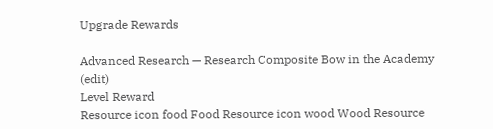Upgrade Rewards

Advanced Research — Research Composite Bow in the Academy (edit)
Level Reward
Resource icon food Food Resource icon wood Wood Resource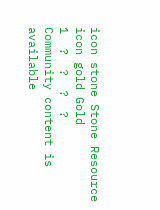icon stone Stone Resource icon gold Gold
1  ?  ?  ?  ?
Community content is available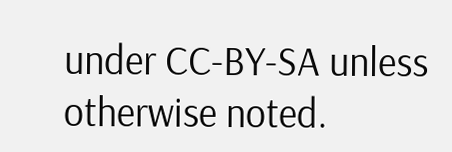under CC-BY-SA unless otherwise noted.